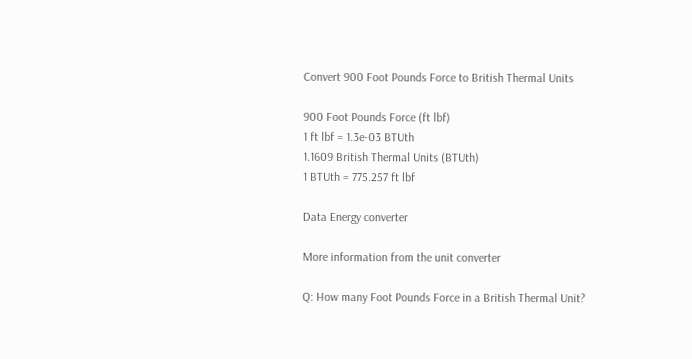Convert 900 Foot Pounds Force to British Thermal Units

900 Foot Pounds Force (ft lbf)
1 ft lbf = 1.3e-03 BTUth
1.1609 British Thermal Units (BTUth)
1 BTUth = 775.257 ft lbf

Data Energy converter

More information from the unit converter

Q: How many Foot Pounds Force in a British Thermal Unit?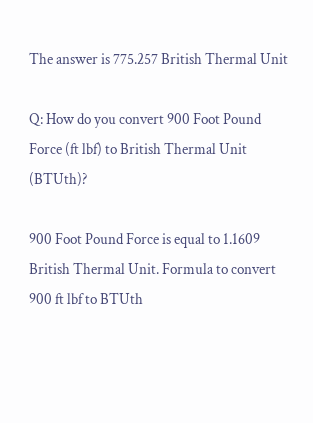The answer is 775.257 British Thermal Unit

Q: How do you convert 900 Foot Pound Force (ft lbf) to British Thermal Unit (BTUth)?

900 Foot Pound Force is equal to 1.1609 British Thermal Unit. Formula to convert 900 ft lbf to BTUth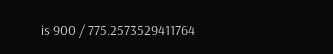is 900 / 775.2573529411764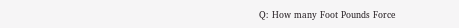Q: How many Foot Pounds Force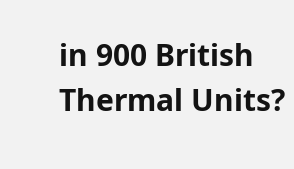in 900 British Thermal Units?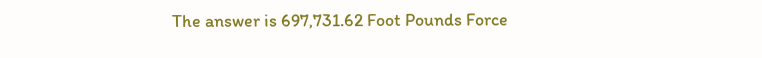The answer is 697,731.62 Foot Pounds Force